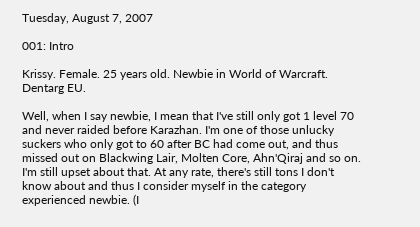Tuesday, August 7, 2007

001: Intro

Krissy. Female. 25 years old. Newbie in World of Warcraft. Dentarg EU.

Well, when I say newbie, I mean that I've still only got 1 level 70 and never raided before Karazhan. I'm one of those unlucky suckers who only got to 60 after BC had come out, and thus missed out on Blackwing Lair, Molten Core, Ahn'Qiraj and so on. I'm still upset about that. At any rate, there's still tons I don't know about and thus I consider myself in the category experienced newbie. (I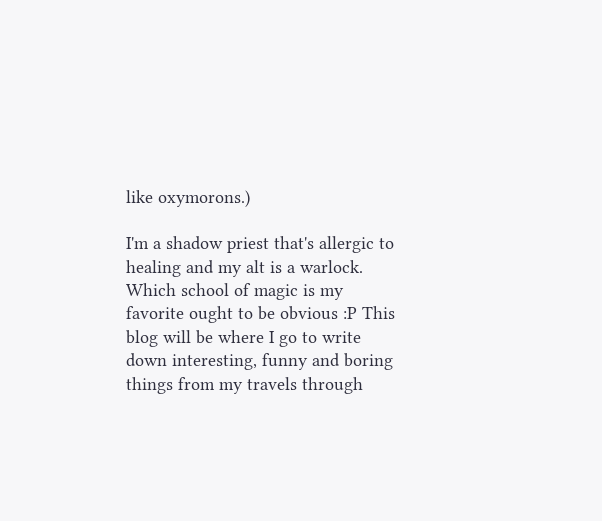like oxymorons.)

I'm a shadow priest that's allergic to healing and my alt is a warlock. Which school of magic is my favorite ought to be obvious :P This blog will be where I go to write down interesting, funny and boring things from my travels through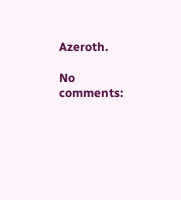Azeroth.

No comments: